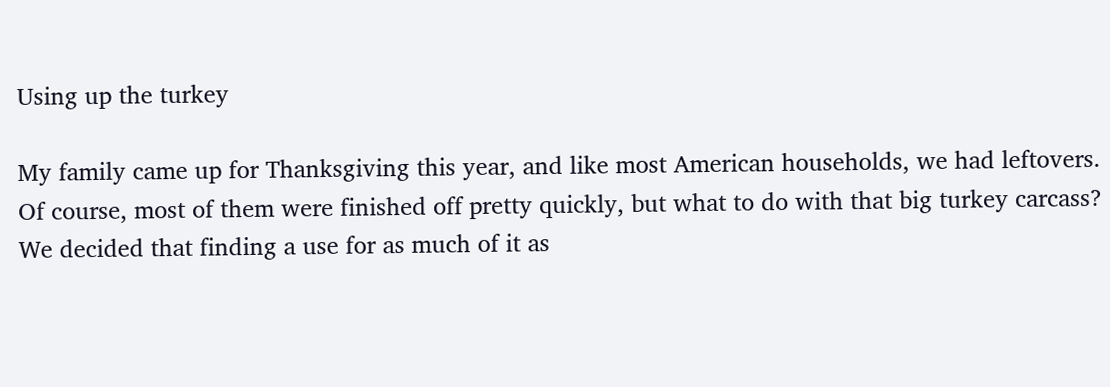Using up the turkey

My family came up for Thanksgiving this year, and like most American households, we had leftovers.  Of course, most of them were finished off pretty quickly, but what to do with that big turkey carcass?  We decided that finding a use for as much of it as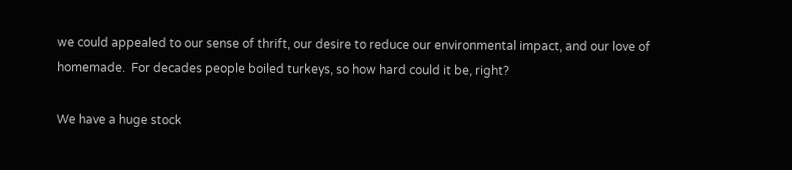we could appealed to our sense of thrift, our desire to reduce our environmental impact, and our love of homemade.  For decades people boiled turkeys, so how hard could it be, right?

We have a huge stock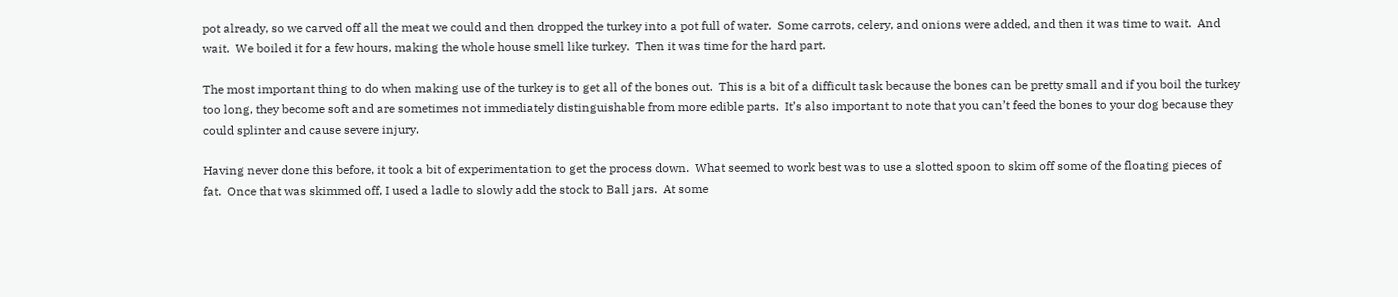pot already, so we carved off all the meat we could and then dropped the turkey into a pot full of water.  Some carrots, celery, and onions were added, and then it was time to wait.  And wait.  We boiled it for a few hours, making the whole house smell like turkey.  Then it was time for the hard part.

The most important thing to do when making use of the turkey is to get all of the bones out.  This is a bit of a difficult task because the bones can be pretty small and if you boil the turkey too long, they become soft and are sometimes not immediately distinguishable from more edible parts.  It’s also important to note that you can’t feed the bones to your dog because they could splinter and cause severe injury.

Having never done this before, it took a bit of experimentation to get the process down.  What seemed to work best was to use a slotted spoon to skim off some of the floating pieces of fat.  Once that was skimmed off, I used a ladle to slowly add the stock to Ball jars.  At some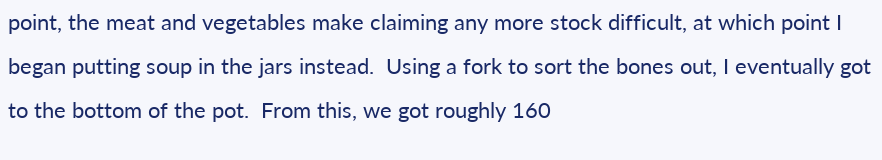point, the meat and vegetables make claiming any more stock difficult, at which point I began putting soup in the jars instead.  Using a fork to sort the bones out, I eventually got to the bottom of the pot.  From this, we got roughly 160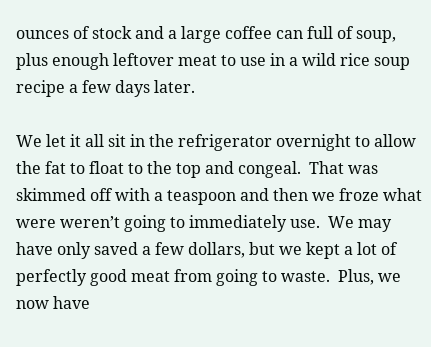ounces of stock and a large coffee can full of soup, plus enough leftover meat to use in a wild rice soup recipe a few days later.

We let it all sit in the refrigerator overnight to allow the fat to float to the top and congeal.  That was skimmed off with a teaspoon and then we froze what were weren’t going to immediately use.  We may have only saved a few dollars, but we kept a lot of perfectly good meat from going to waste.  Plus, we now have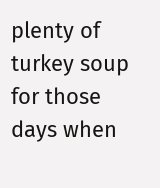plenty of turkey soup for those days when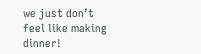we just don’t feel like making dinner!